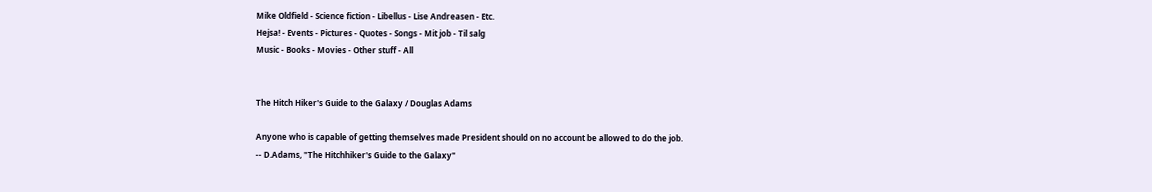Mike Oldfield - Science fiction - Libellus - Lise Andreasen - Etc.
Hejsa! - Events - Pictures - Quotes - Songs - Mit job - Til salg
Music - Books - Movies - Other stuff - All


The Hitch Hiker's Guide to the Galaxy / Douglas Adams

Anyone who is capable of getting themselves made President should on no account be allowed to do the job.
-- D.Adams, "The Hitchhiker's Guide to the Galaxy"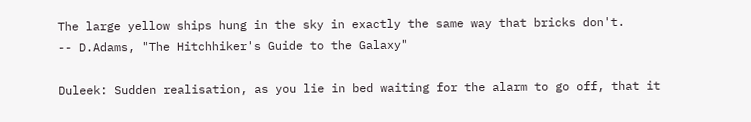The large yellow ships hung in the sky in exactly the same way that bricks don't.
-- D.Adams, "The Hitchhiker's Guide to the Galaxy"

Duleek: Sudden realisation, as you lie in bed waiting for the alarm to go off, that it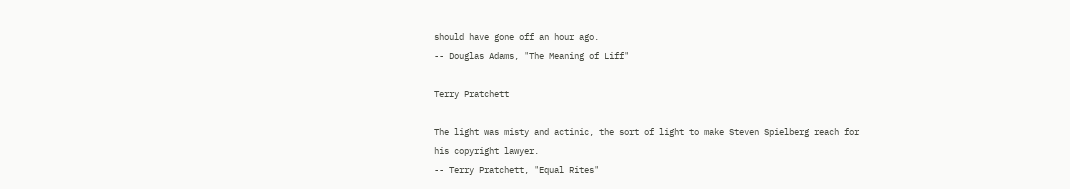should have gone off an hour ago.
-- Douglas Adams, "The Meaning of Liff"

Terry Pratchett

The light was misty and actinic, the sort of light to make Steven Spielberg reach for his copyright lawyer.
-- Terry Pratchett, "Equal Rites"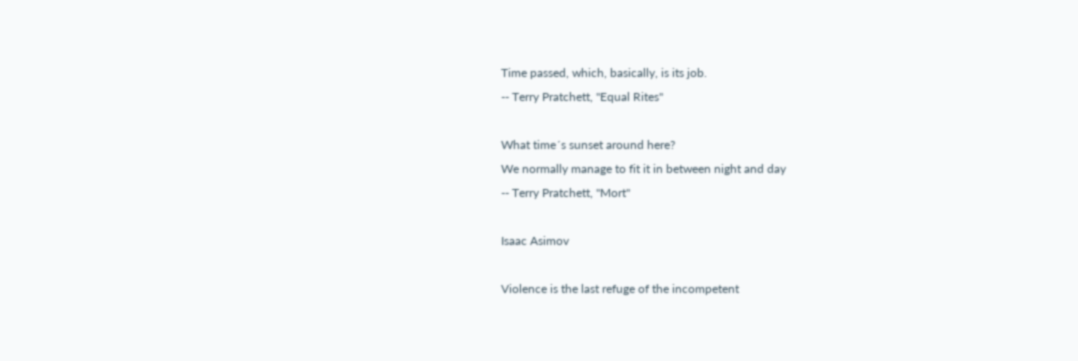Time passed, which, basically, is its job.
-- Terry Pratchett, "Equal Rites"

What time´s sunset around here?
We normally manage to fit it in between night and day
-- Terry Pratchett, "Mort"

Isaac Asimov

Violence is the last refuge of the incompetent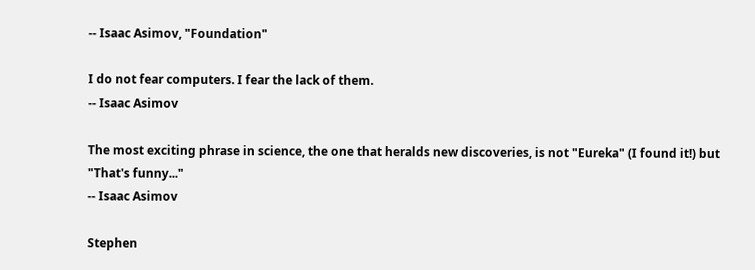-- Isaac Asimov, "Foundation"

I do not fear computers. I fear the lack of them.
-- Isaac Asimov

The most exciting phrase in science, the one that heralds new discoveries, is not "Eureka" (I found it!) but "That's funny..."
-- Isaac Asimov

Stephen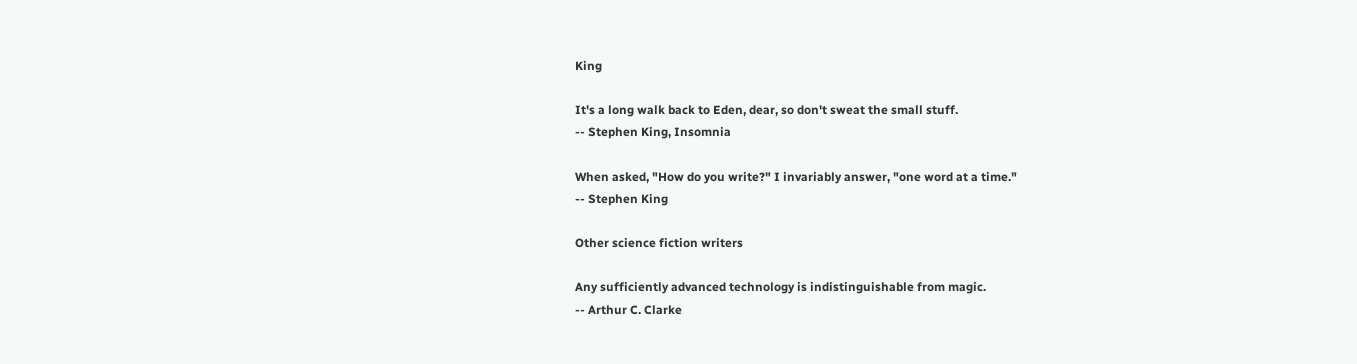King

It's a long walk back to Eden, dear, so don't sweat the small stuff.
-- Stephen King, Insomnia

When asked, "How do you write?" I invariably answer, "one word at a time."
-- Stephen King

Other science fiction writers

Any sufficiently advanced technology is indistinguishable from magic.
-- Arthur C. Clarke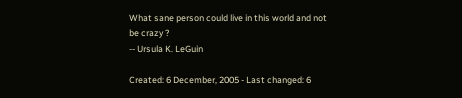What sane person could live in this world and not be crazy ?
-- Ursula K. LeGuin

Created: 6 December, 2005 - Last changed: 6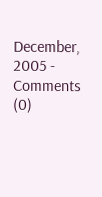December, 2005 - Comments (0)